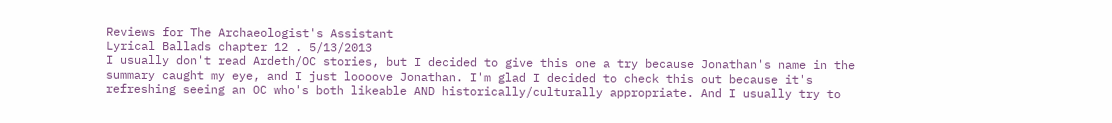Reviews for The Archaeologist's Assistant
Lyrical Ballads chapter 12 . 5/13/2013
I usually don't read Ardeth/OC stories, but I decided to give this one a try because Jonathan's name in the summary caught my eye, and I just loooove Jonathan. I'm glad I decided to check this out because it's refreshing seeing an OC who's both likeable AND historically/culturally appropriate. And I usually try to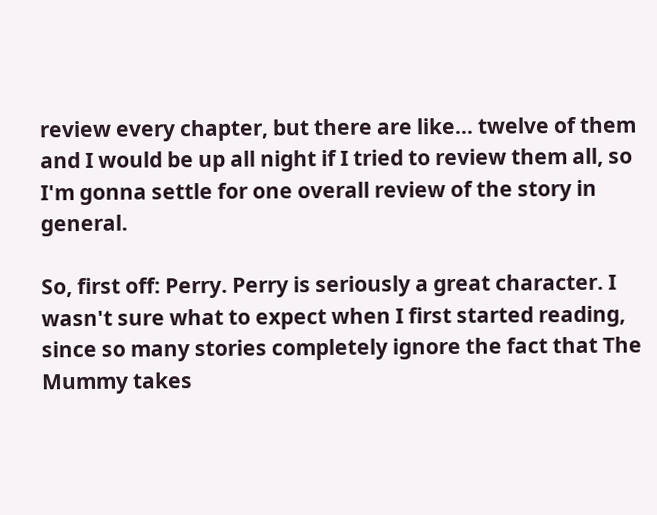review every chapter, but there are like... twelve of them and I would be up all night if I tried to review them all, so I'm gonna settle for one overall review of the story in general.

So, first off: Perry. Perry is seriously a great character. I wasn't sure what to expect when I first started reading, since so many stories completely ignore the fact that The Mummy takes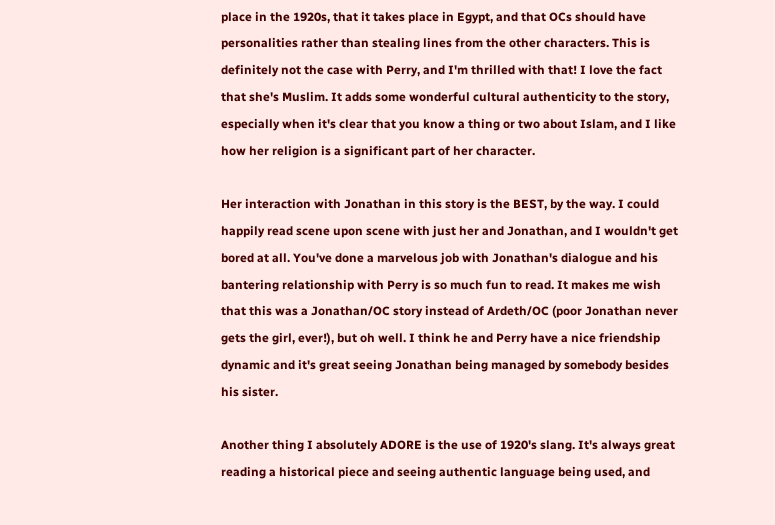place in the 1920s, that it takes place in Egypt, and that OCs should have personalities rather than stealing lines from the other characters. This is definitely not the case with Perry, and I'm thrilled with that! I love the fact that she's Muslim. It adds some wonderful cultural authenticity to the story, especially when it's clear that you know a thing or two about Islam, and I like how her religion is a significant part of her character.

Her interaction with Jonathan in this story is the BEST, by the way. I could happily read scene upon scene with just her and Jonathan, and I wouldn't get bored at all. You've done a marvelous job with Jonathan's dialogue and his bantering relationship with Perry is so much fun to read. It makes me wish that this was a Jonathan/OC story instead of Ardeth/OC (poor Jonathan never gets the girl, ever!), but oh well. I think he and Perry have a nice friendship dynamic and it's great seeing Jonathan being managed by somebody besides his sister.

Another thing I absolutely ADORE is the use of 1920's slang. It's always great reading a historical piece and seeing authentic language being used, and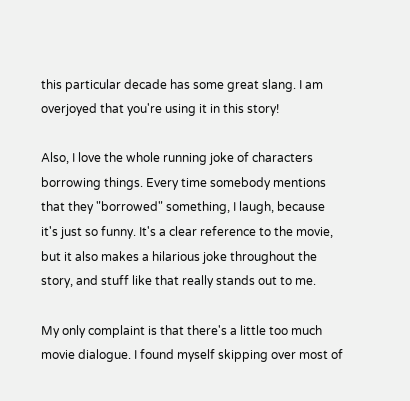this particular decade has some great slang. I am overjoyed that you're using it in this story!

Also, I love the whole running joke of characters borrowing things. Every time somebody mentions that they "borrowed" something, I laugh, because it's just so funny. It's a clear reference to the movie, but it also makes a hilarious joke throughout the story, and stuff like that really stands out to me.

My only complaint is that there's a little too much movie dialogue. I found myself skipping over most of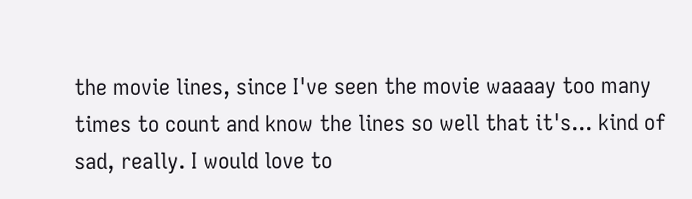the movie lines, since I've seen the movie waaaay too many times to count and know the lines so well that it's... kind of sad, really. I would love to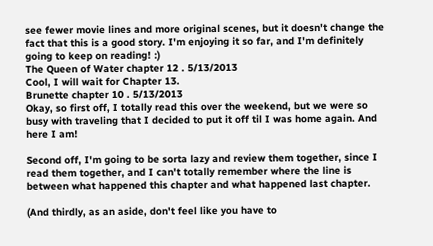see fewer movie lines and more original scenes, but it doesn't change the fact that this is a good story. I'm enjoying it so far, and I'm definitely going to keep on reading! :)
The Queen of Water chapter 12 . 5/13/2013
Cool, I will wait for Chapter 13.
Brunette chapter 10 . 5/13/2013
Okay, so first off, I totally read this over the weekend, but we were so busy with traveling that I decided to put it off til I was home again. And here I am!

Second off, I'm going to be sorta lazy and review them together, since I read them together, and I can't totally remember where the line is between what happened this chapter and what happened last chapter.

(And thirdly, as an aside, don't feel like you have to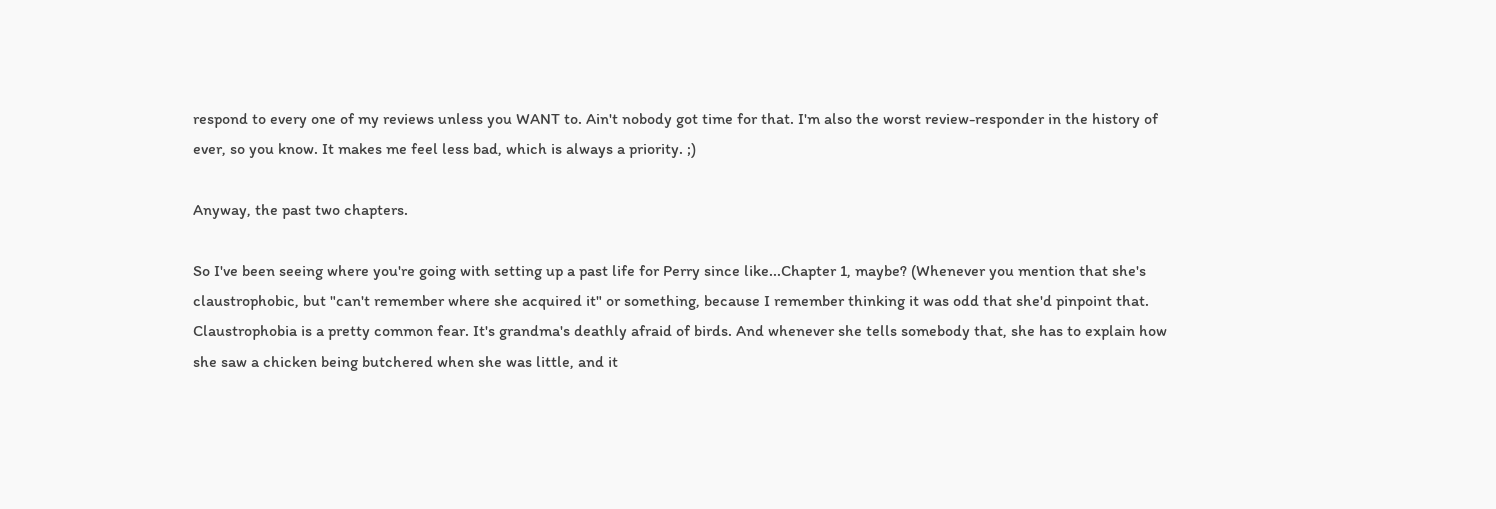respond to every one of my reviews unless you WANT to. Ain't nobody got time for that. I'm also the worst review-responder in the history of ever, so you know. It makes me feel less bad, which is always a priority. ;)

Anyway, the past two chapters.

So I've been seeing where you're going with setting up a past life for Perry since like...Chapter 1, maybe? (Whenever you mention that she's claustrophobic, but "can't remember where she acquired it" or something, because I remember thinking it was odd that she'd pinpoint that. Claustrophobia is a pretty common fear. It's grandma's deathly afraid of birds. And whenever she tells somebody that, she has to explain how she saw a chicken being butchered when she was little, and it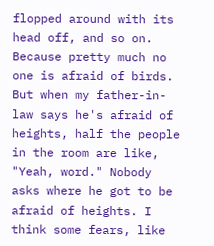flopped around with its head off, and so on. Because pretty much no one is afraid of birds. But when my father-in-law says he's afraid of heights, half the people in the room are like, "Yeah, word." Nobody asks where he got to be afraid of heights. I think some fears, like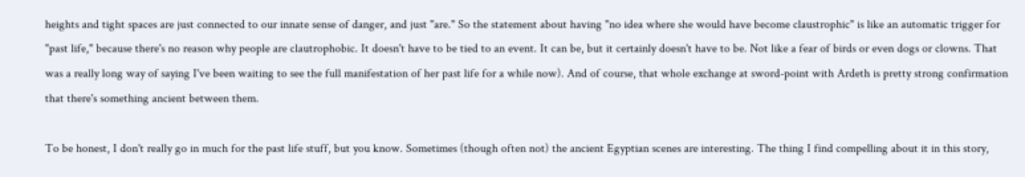heights and tight spaces are just connected to our innate sense of danger, and just "are." So the statement about having "no idea where she would have become claustrophic" is like an automatic trigger for "past life," because there's no reason why people are clautrophobic. It doesn't have to be tied to an event. It can be, but it certainly doesn't have to be. Not like a fear of birds or even dogs or clowns. That was a really long way of saying I've been waiting to see the full manifestation of her past life for a while now). And of course, that whole exchange at sword-point with Ardeth is pretty strong confirmation that there's something ancient between them.

To be honest, I don't really go in much for the past life stuff, but you know. Sometimes (though often not) the ancient Egyptian scenes are interesting. The thing I find compelling about it in this story,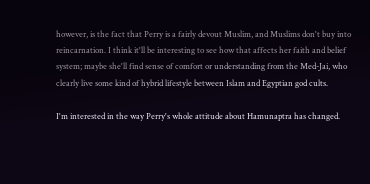however, is the fact that Perry is a fairly devout Muslim, and Muslims don't buy into reincarnation. I think it'll be interesting to see how that affects her faith and belief system; maybe she'll find sense of comfort or understanding from the Med-Jai, who clearly live some kind of hybrid lifestyle between Islam and Egyptian god cults.

I'm interested in the way Perry's whole attitude about Hamunaptra has changed.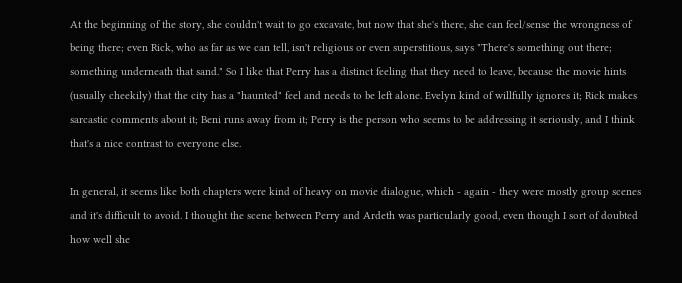At the beginning of the story, she couldn't wait to go excavate, but now that she's there, she can feel/sense the wrongness of being there; even Rick, who as far as we can tell, isn't religious or even superstitious, says "There's something out there; something underneath that sand." So I like that Perry has a distinct feeling that they need to leave, because the movie hints (usually cheekily) that the city has a "haunted" feel and needs to be left alone. Evelyn kind of willfully ignores it; Rick makes sarcastic comments about it; Beni runs away from it; Perry is the person who seems to be addressing it seriously, and I think that's a nice contrast to everyone else.

In general, it seems like both chapters were kind of heavy on movie dialogue, which - again - they were mostly group scenes and it's difficult to avoid. I thought the scene between Perry and Ardeth was particularly good, even though I sort of doubted how well she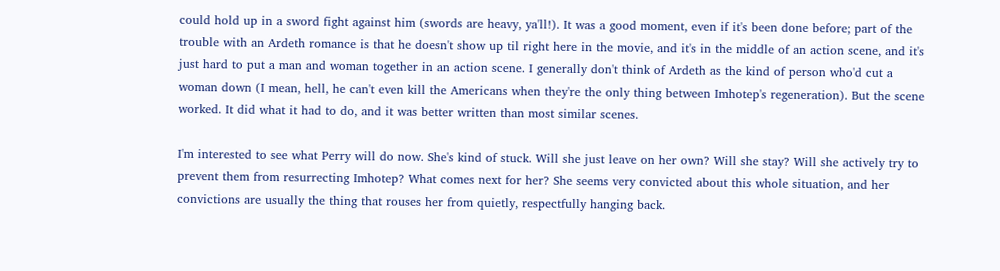could hold up in a sword fight against him (swords are heavy, ya'll!). It was a good moment, even if it's been done before; part of the trouble with an Ardeth romance is that he doesn't show up til right here in the movie, and it's in the middle of an action scene, and it's just hard to put a man and woman together in an action scene. I generally don't think of Ardeth as the kind of person who'd cut a woman down (I mean, hell, he can't even kill the Americans when they're the only thing between Imhotep's regeneration). But the scene worked. It did what it had to do, and it was better written than most similar scenes.

I'm interested to see what Perry will do now. She's kind of stuck. Will she just leave on her own? Will she stay? Will she actively try to prevent them from resurrecting Imhotep? What comes next for her? She seems very convicted about this whole situation, and her convictions are usually the thing that rouses her from quietly, respectfully hanging back.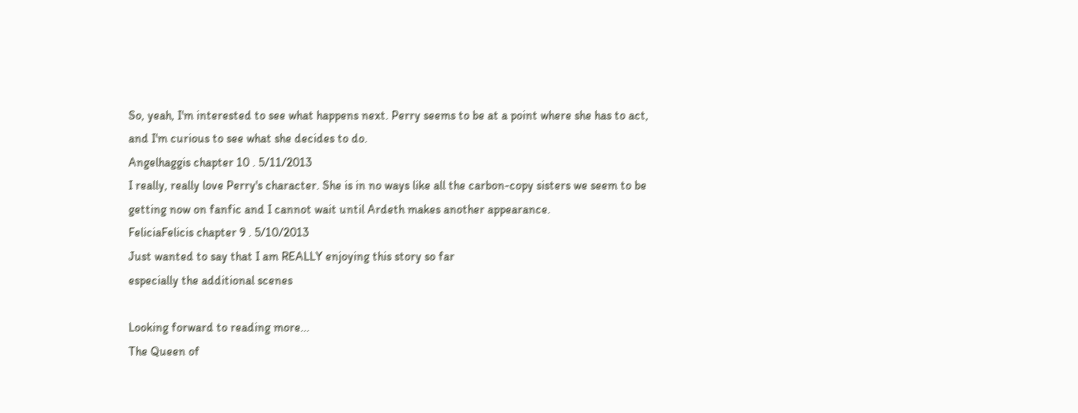So, yeah, I'm interested to see what happens next. Perry seems to be at a point where she has to act, and I'm curious to see what she decides to do.
Angelhaggis chapter 10 . 5/11/2013
I really, really love Perry's character. She is in no ways like all the carbon-copy sisters we seem to be getting now on fanfic and I cannot wait until Ardeth makes another appearance.
FeliciaFelicis chapter 9 . 5/10/2013
Just wanted to say that I am REALLY enjoying this story so far
especially the additional scenes

Looking forward to reading more...
The Queen of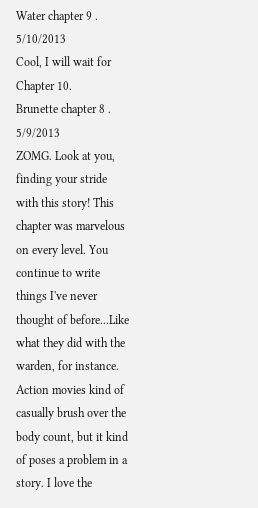Water chapter 9 . 5/10/2013
Cool, I will wait for Chapter 10.
Brunette chapter 8 . 5/9/2013
ZOMG. Look at you, finding your stride with this story! This chapter was marvelous on every level. You continue to write things I've never thought of before...Like what they did with the warden, for instance. Action movies kind of casually brush over the body count, but it kind of poses a problem in a story. I love the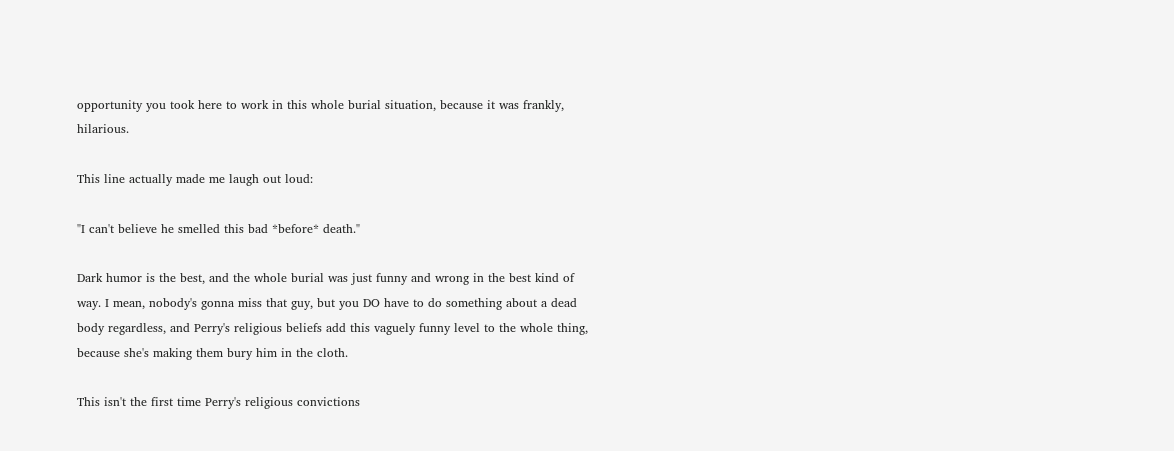opportunity you took here to work in this whole burial situation, because it was frankly, hilarious.

This line actually made me laugh out loud:

"I can't believe he smelled this bad *before* death."

Dark humor is the best, and the whole burial was just funny and wrong in the best kind of way. I mean, nobody's gonna miss that guy, but you DO have to do something about a dead body regardless, and Perry's religious beliefs add this vaguely funny level to the whole thing, because she's making them bury him in the cloth.

This isn't the first time Perry's religious convictions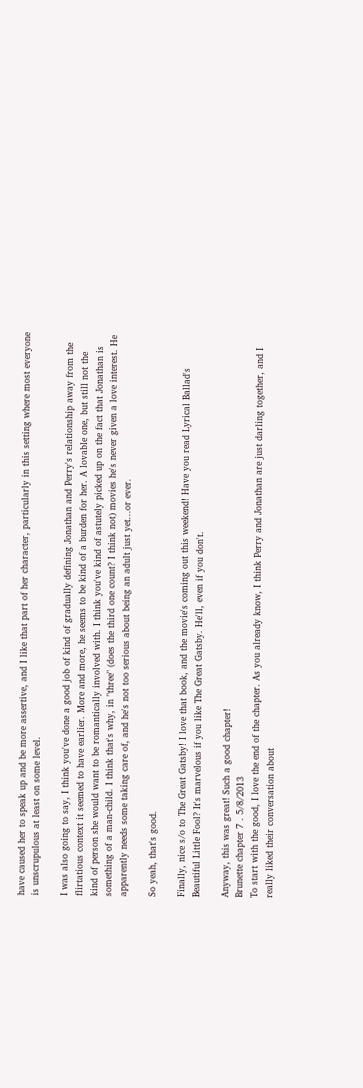have caused her to speak up and be more assertive, and I like that part of her character, particularly in this setting where most everyone is unscrupulous at least on some level.

I was also going to say, I think you've done a good job of kind of gradually defining Jonathan and Perry's relationship away from the flirtatious context it seemed to have earlier. More and more, he seems to be kind of a burden for her. A lovable one, but still not the kind of person she would want to be romantically involved with. I think you've kind of astutely picked up on the fact that Jonathan is something of a man-child. I think that's why, in "three" (does the third one count? I think not) movies he's never given a love interest. He apparently needs some taking care of, and he's not too serious about being an adult just yet...or ever.

So yeah, that's good.

Finally, nice s/o to The Great Gatsby! I love that book, and the movie's coming out this weekend! Have you read Lyrical Ballad's Beautiful Little Fool? It's marvelous if you like The Great Gatsby. He'll, even if you don't.

Anyway, this was great! Such a good chapter!
Brunette chapter 7 . 5/8/2013
To start with the good, I love the end of the chapter. As you already know, I think Perry and Jonathan are just darling together, and I really liked their conversation about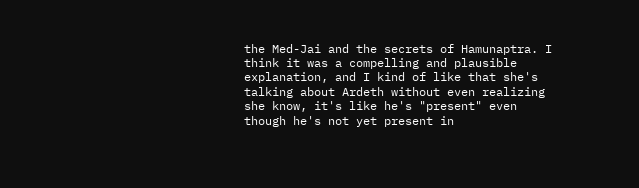the Med-Jai and the secrets of Hamunaptra. I think it was a compelling and plausible explanation, and I kind of like that she's talking about Ardeth without even realizing she know, it's like he's "present" even though he's not yet present in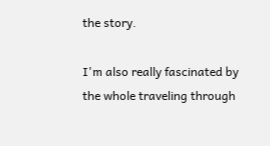the story.

I'm also really fascinated by the whole traveling through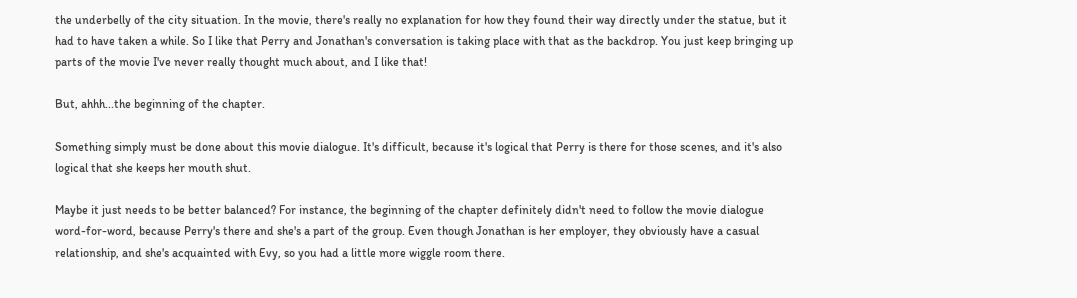the underbelly of the city situation. In the movie, there's really no explanation for how they found their way directly under the statue, but it had to have taken a while. So I like that Perry and Jonathan's conversation is taking place with that as the backdrop. You just keep bringing up parts of the movie I've never really thought much about, and I like that!

But, ahhh...the beginning of the chapter.

Something simply must be done about this movie dialogue. It's difficult, because it's logical that Perry is there for those scenes, and it's also logical that she keeps her mouth shut.

Maybe it just needs to be better balanced? For instance, the beginning of the chapter definitely didn't need to follow the movie dialogue word-for-word, because Perry's there and she's a part of the group. Even though Jonathan is her employer, they obviously have a casual relationship, and she's acquainted with Evy, so you had a little more wiggle room there.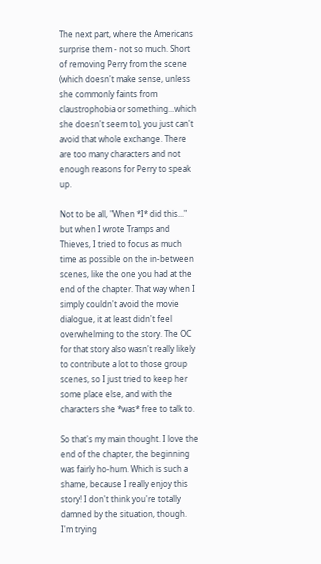The next part, where the Americans surprise them - not so much. Short of removing Perry from the scene (which doesn't make sense, unless she commonly faints from claustrophobia or something...which she doesn't seem to), you just can't avoid that whole exchange. There are too many characters and not enough reasons for Perry to speak up.

Not to be all, "When *I* did this..." but when I wrote Tramps and Thieves, I tried to focus as much time as possible on the in-between scenes, like the one you had at the end of the chapter. That way when I simply couldn't avoid the movie dialogue, it at least didn't feel overwhelming to the story. The OC for that story also wasn't really likely to contribute a lot to those group scenes, so I just tried to keep her some place else, and with the characters she *was* free to talk to.

So that's my main thought. I love the end of the chapter, the beginning was fairly ho-hum. Which is such a shame, because I really enjoy this story! I don't think you're totally damned by the situation, though. I'm trying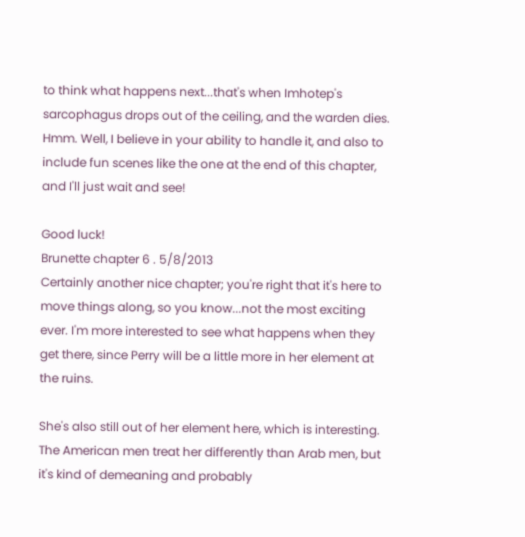to think what happens next...that's when Imhotep's sarcophagus drops out of the ceiling, and the warden dies. Hmm. Well, I believe in your ability to handle it, and also to include fun scenes like the one at the end of this chapter, and I'll just wait and see!

Good luck!
Brunette chapter 6 . 5/8/2013
Certainly another nice chapter; you're right that it's here to move things along, so you know...not the most exciting ever. I'm more interested to see what happens when they get there, since Perry will be a little more in her element at the ruins.

She's also still out of her element here, which is interesting. The American men treat her differently than Arab men, but it's kind of demeaning and probably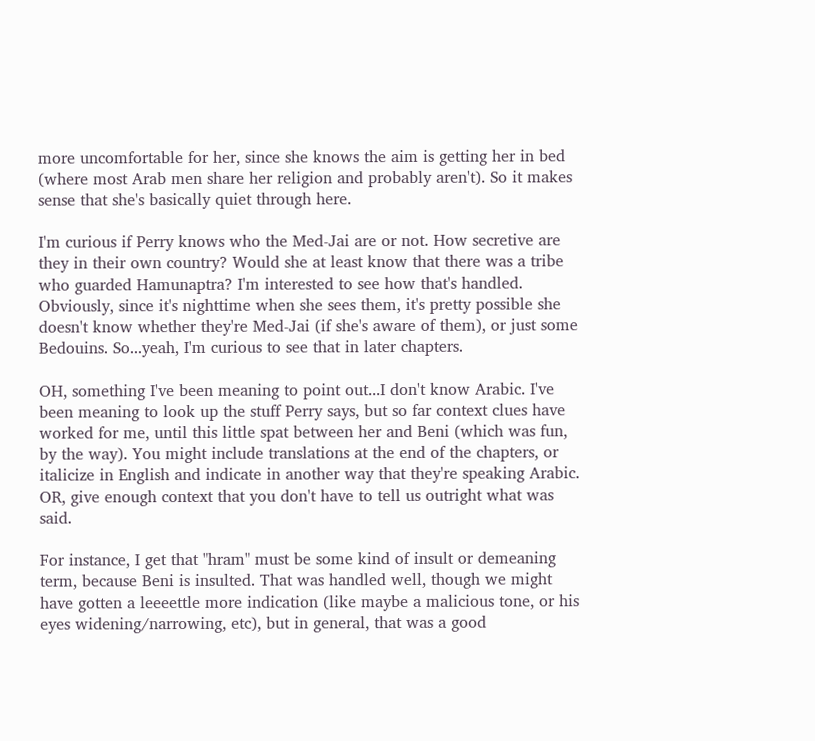more uncomfortable for her, since she knows the aim is getting her in bed (where most Arab men share her religion and probably aren't). So it makes sense that she's basically quiet through here.

I'm curious if Perry knows who the Med-Jai are or not. How secretive are they in their own country? Would she at least know that there was a tribe who guarded Hamunaptra? I'm interested to see how that's handled. Obviously, since it's nighttime when she sees them, it's pretty possible she doesn't know whether they're Med-Jai (if she's aware of them), or just some Bedouins. So...yeah, I'm curious to see that in later chapters.

OH, something I've been meaning to point out...I don't know Arabic. I've been meaning to look up the stuff Perry says, but so far context clues have worked for me, until this little spat between her and Beni (which was fun, by the way). You might include translations at the end of the chapters, or italicize in English and indicate in another way that they're speaking Arabic. OR, give enough context that you don't have to tell us outright what was said.

For instance, I get that "hram" must be some kind of insult or demeaning term, because Beni is insulted. That was handled well, though we might have gotten a leeeettle more indication (like maybe a malicious tone, or his eyes widening/narrowing, etc), but in general, that was a good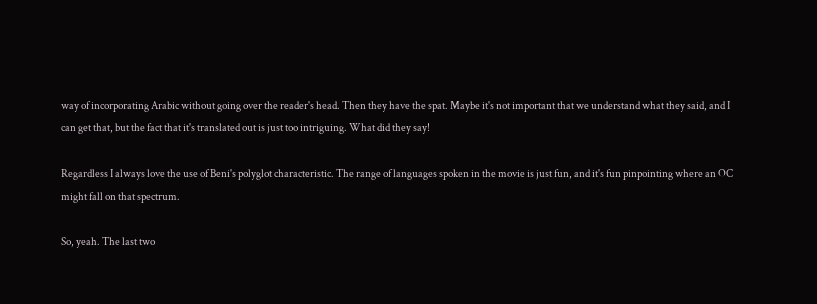way of incorporating Arabic without going over the reader's head. Then they have the spat. Maybe it's not important that we understand what they said, and I can get that, but the fact that it's translated out is just too intriguing. What did they say!

Regardless I always love the use of Beni's polyglot characteristic. The range of languages spoken in the movie is just fun, and it's fun pinpointing where an OC might fall on that spectrum.

So, yeah. The last two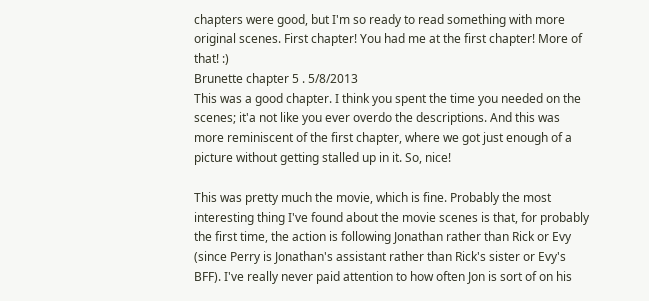chapters were good, but I'm so ready to read something with more original scenes. First chapter! You had me at the first chapter! More of that! :)
Brunette chapter 5 . 5/8/2013
This was a good chapter. I think you spent the time you needed on the scenes; it'a not like you ever overdo the descriptions. And this was more reminiscent of the first chapter, where we got just enough of a picture without getting stalled up in it. So, nice!

This was pretty much the movie, which is fine. Probably the most interesting thing I've found about the movie scenes is that, for probably the first time, the action is following Jonathan rather than Rick or Evy (since Perry is Jonathan's assistant rather than Rick's sister or Evy's BFF). I've really never paid attention to how often Jon is sort of on his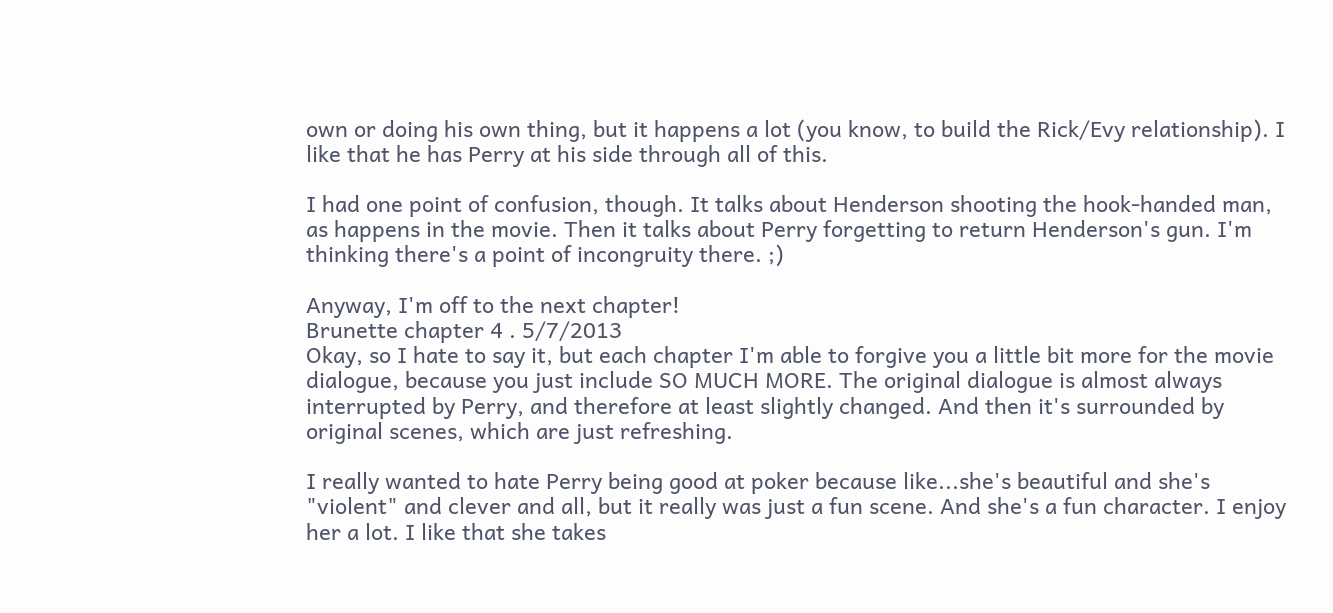own or doing his own thing, but it happens a lot (you know, to build the Rick/Evy relationship). I like that he has Perry at his side through all of this.

I had one point of confusion, though. It talks about Henderson shooting the hook-handed man, as happens in the movie. Then it talks about Perry forgetting to return Henderson's gun. I'm thinking there's a point of incongruity there. ;)

Anyway, I'm off to the next chapter!
Brunette chapter 4 . 5/7/2013
Okay, so I hate to say it, but each chapter I'm able to forgive you a little bit more for the movie dialogue, because you just include SO MUCH MORE. The original dialogue is almost always interrupted by Perry, and therefore at least slightly changed. And then it's surrounded by original scenes, which are just refreshing.

I really wanted to hate Perry being good at poker because like...she's beautiful and she's "violent" and clever and all, but it really was just a fun scene. And she's a fun character. I enjoy her a lot. I like that she takes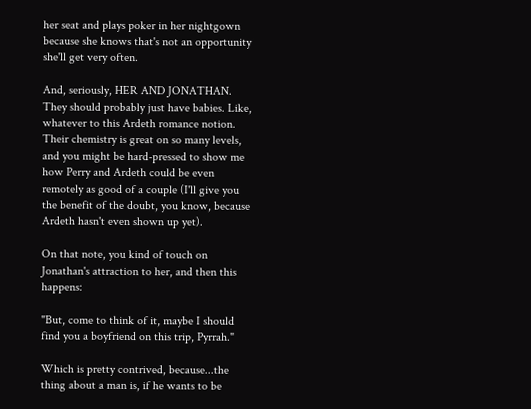her seat and plays poker in her nightgown because she knows that's not an opportunity she'll get very often.

And, seriously, HER AND JONATHAN. They should probably just have babies. Like, whatever to this Ardeth romance notion. Their chemistry is great on so many levels, and you might be hard-pressed to show me how Perry and Ardeth could be even remotely as good of a couple (I'll give you the benefit of the doubt, you know, because Ardeth hasn't even shown up yet).

On that note, you kind of touch on Jonathan's attraction to her, and then this happens:

"But, come to think of it, maybe I should find you a boyfriend on this trip, Pyrrah."

Which is pretty contrived, because...the thing about a man is, if he wants to be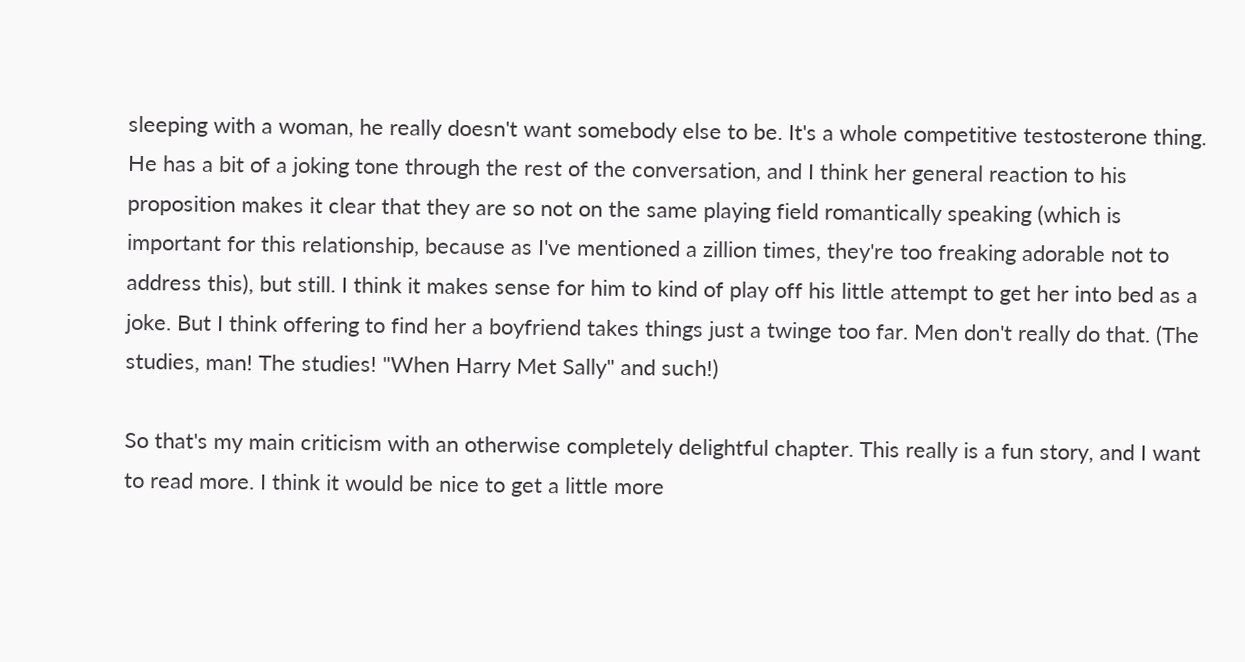sleeping with a woman, he really doesn't want somebody else to be. It's a whole competitive testosterone thing. He has a bit of a joking tone through the rest of the conversation, and I think her general reaction to his proposition makes it clear that they are so not on the same playing field romantically speaking (which is important for this relationship, because as I've mentioned a zillion times, they're too freaking adorable not to address this), but still. I think it makes sense for him to kind of play off his little attempt to get her into bed as a joke. But I think offering to find her a boyfriend takes things just a twinge too far. Men don't really do that. (The studies, man! The studies! "When Harry Met Sally" and such!)

So that's my main criticism with an otherwise completely delightful chapter. This really is a fun story, and I want to read more. I think it would be nice to get a little more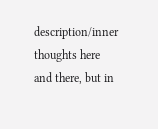description/inner thoughts here and there, but in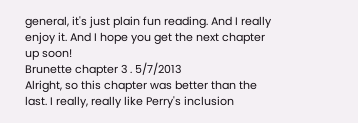general, it's just plain fun reading. And I really enjoy it. And I hope you get the next chapter up soon!
Brunette chapter 3 . 5/7/2013
Alright, so this chapter was better than the last. I really, really like Perry's inclusion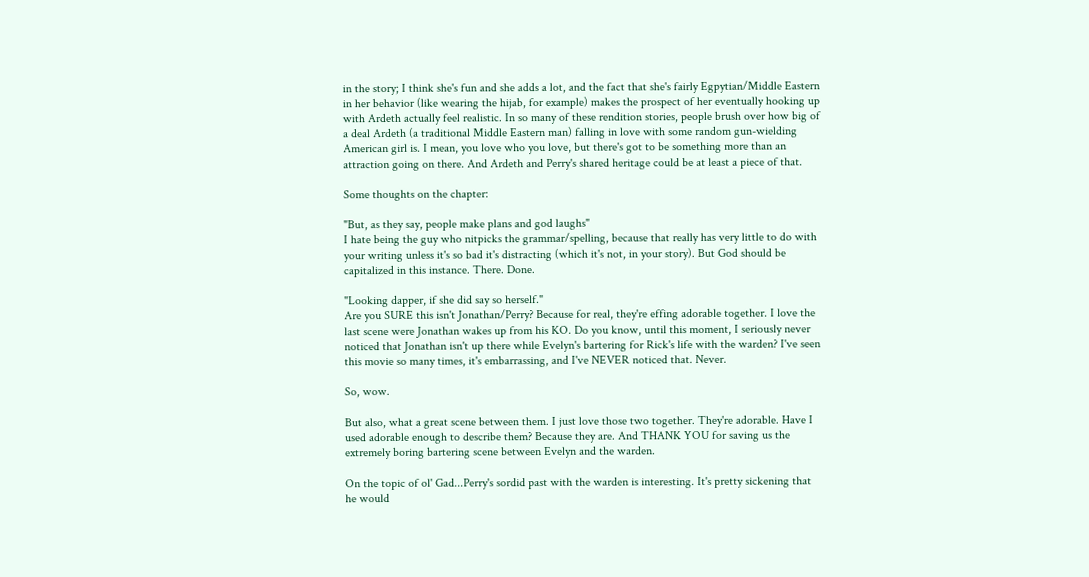in the story; I think she's fun and she adds a lot, and the fact that she's fairly Egpytian/Middle Eastern in her behavior (like wearing the hijab, for example) makes the prospect of her eventually hooking up with Ardeth actually feel realistic. In so many of these rendition stories, people brush over how big of a deal Ardeth (a traditional Middle Eastern man) falling in love with some random gun-wielding American girl is. I mean, you love who you love, but there's got to be something more than an attraction going on there. And Ardeth and Perry's shared heritage could be at least a piece of that.

Some thoughts on the chapter:

"But, as they say, people make plans and god laughs"
I hate being the guy who nitpicks the grammar/spelling, because that really has very little to do with your writing unless it's so bad it's distracting (which it's not, in your story). But God should be capitalized in this instance. There. Done.

"Looking dapper, if she did say so herself."
Are you SURE this isn't Jonathan/Perry? Because for real, they're effing adorable together. I love the last scene were Jonathan wakes up from his KO. Do you know, until this moment, I seriously never noticed that Jonathan isn't up there while Evelyn's bartering for Rick's life with the warden? I've seen this movie so many times, it's embarrassing, and I've NEVER noticed that. Never.

So, wow.

But also, what a great scene between them. I just love those two together. They're adorable. Have I used adorable enough to describe them? Because they are. And THANK YOU for saving us the extremely boring bartering scene between Evelyn and the warden.

On the topic of ol' Gad...Perry's sordid past with the warden is interesting. It's pretty sickening that he would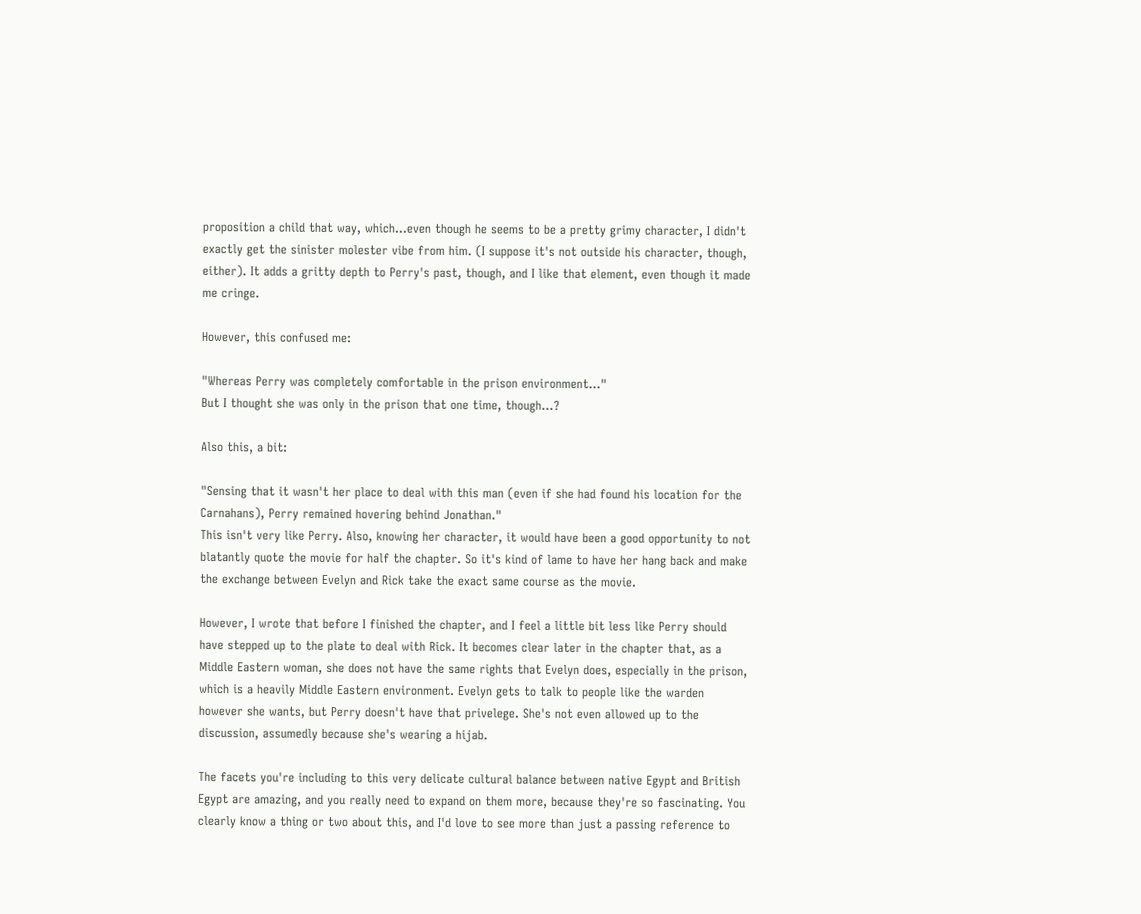proposition a child that way, which...even though he seems to be a pretty grimy character, I didn't exactly get the sinister molester vibe from him. (I suppose it's not outside his character, though, either). It adds a gritty depth to Perry's past, though, and I like that element, even though it made me cringe.

However, this confused me:

"Whereas Perry was completely comfortable in the prison environment..."
But I thought she was only in the prison that one time, though...?

Also this, a bit:

"Sensing that it wasn't her place to deal with this man (even if she had found his location for the Carnahans), Perry remained hovering behind Jonathan."
This isn't very like Perry. Also, knowing her character, it would have been a good opportunity to not blatantly quote the movie for half the chapter. So it's kind of lame to have her hang back and make the exchange between Evelyn and Rick take the exact same course as the movie.

However, I wrote that before I finished the chapter, and I feel a little bit less like Perry should have stepped up to the plate to deal with Rick. It becomes clear later in the chapter that, as a Middle Eastern woman, she does not have the same rights that Evelyn does, especially in the prison, which is a heavily Middle Eastern environment. Evelyn gets to talk to people like the warden however she wants, but Perry doesn't have that privelege. She's not even allowed up to the discussion, assumedly because she's wearing a hijab.

The facets you're including to this very delicate cultural balance between native Egypt and British Egypt are amazing, and you really need to expand on them more, because they're so fascinating. You clearly know a thing or two about this, and I'd love to see more than just a passing reference to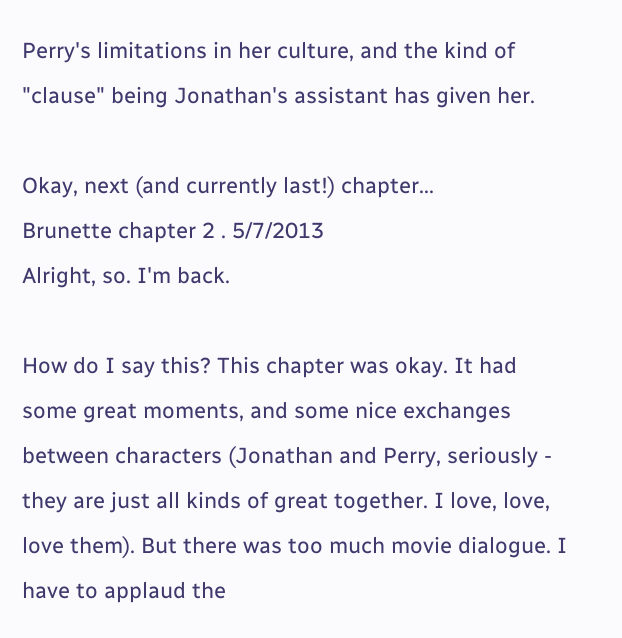Perry's limitations in her culture, and the kind of "clause" being Jonathan's assistant has given her.

Okay, next (and currently last!) chapter...
Brunette chapter 2 . 5/7/2013
Alright, so. I'm back.

How do I say this? This chapter was okay. It had some great moments, and some nice exchanges between characters (Jonathan and Perry, seriously - they are just all kinds of great together. I love, love, love them). But there was too much movie dialogue. I have to applaud the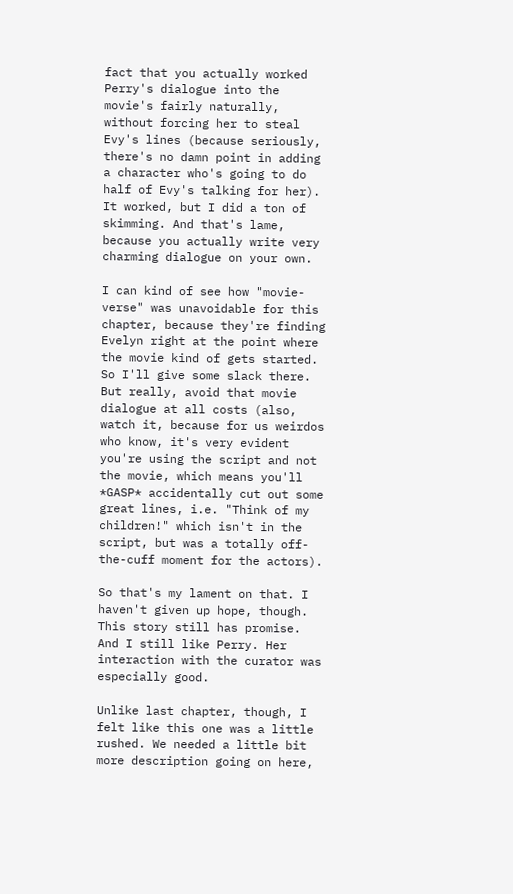fact that you actually worked Perry's dialogue into the movie's fairly naturally, without forcing her to steal Evy's lines (because seriously, there's no damn point in adding a character who's going to do half of Evy's talking for her). It worked, but I did a ton of skimming. And that's lame, because you actually write very charming dialogue on your own.

I can kind of see how "movie-verse" was unavoidable for this chapter, because they're finding Evelyn right at the point where the movie kind of gets started. So I'll give some slack there. But really, avoid that movie dialogue at all costs (also, watch it, because for us weirdos who know, it's very evident you're using the script and not the movie, which means you'll *GASP* accidentally cut out some great lines, i.e. "Think of my children!" which isn't in the script, but was a totally off-the-cuff moment for the actors).

So that's my lament on that. I haven't given up hope, though. This story still has promise. And I still like Perry. Her interaction with the curator was especially good.

Unlike last chapter, though, I felt like this one was a little rushed. We needed a little bit more description going on here,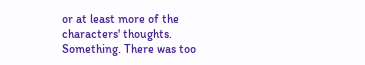or at least more of the characters' thoughts. Something. There was too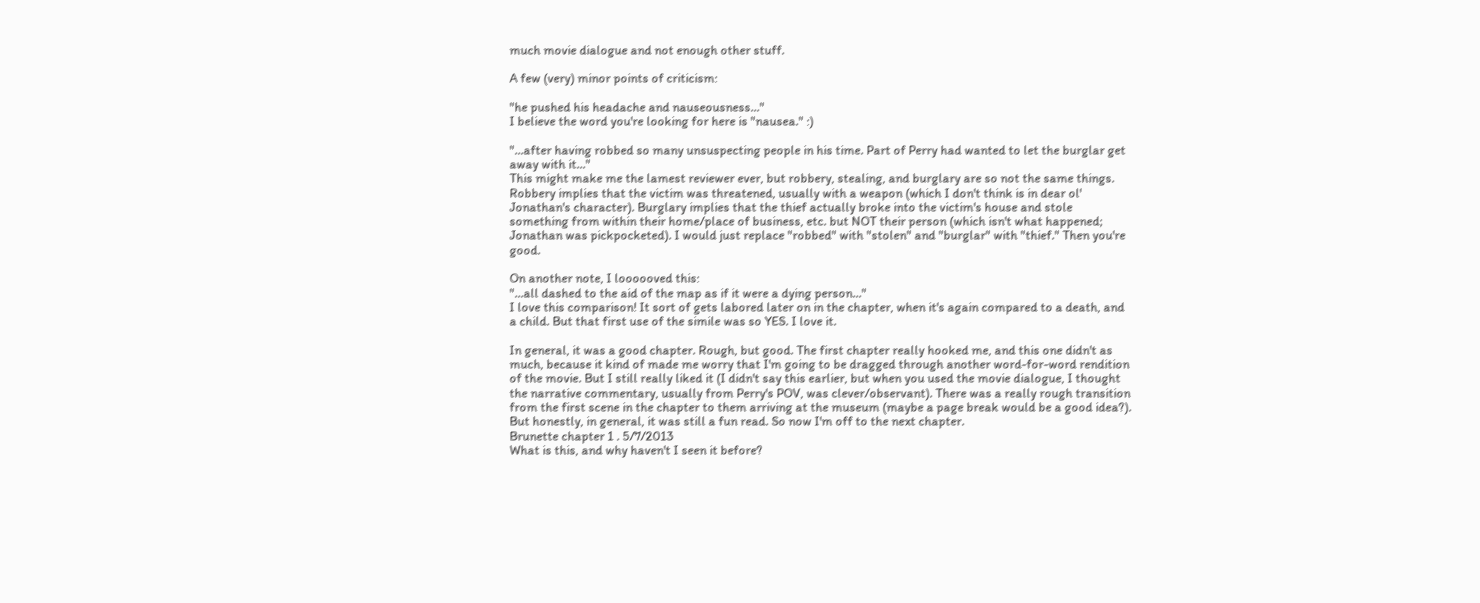much movie dialogue and not enough other stuff.

A few (very) minor points of criticism:

"he pushed his headache and nauseousness..."
I believe the word you're looking for here is "nausea." :)

"...after having robbed so many unsuspecting people in his time. Part of Perry had wanted to let the burglar get away with it..."
This might make me the lamest reviewer ever, but robbery, stealing, and burglary are so not the same things. Robbery implies that the victim was threatened, usually with a weapon (which I don't think is in dear ol' Jonathan's character). Burglary implies that the thief actually broke into the victim's house and stole something from within their home/place of business, etc. but NOT their person (which isn't what happened; Jonathan was pickpocketed). I would just replace "robbed" with "stolen" and "burglar" with "thief." Then you're good.

On another note, I loooooved this:
"...all dashed to the aid of the map as if it were a dying person..."
I love this comparison! It sort of gets labored later on in the chapter, when it's again compared to a death, and a child. But that first use of the simile was so YES. I love it.

In general, it was a good chapter. Rough, but good. The first chapter really hooked me, and this one didn't as much, because it kind of made me worry that I'm going to be dragged through another word-for-word rendition of the movie. But I still really liked it (I didn't say this earlier, but when you used the movie dialogue, I thought the narrative commentary, usually from Perry's POV, was clever/observant). There was a really rough transition from the first scene in the chapter to them arriving at the museum (maybe a page break would be a good idea?). But honestly, in general, it was still a fun read. So now I'm off to the next chapter.
Brunette chapter 1 . 5/7/2013
What is this, and why haven't I seen it before?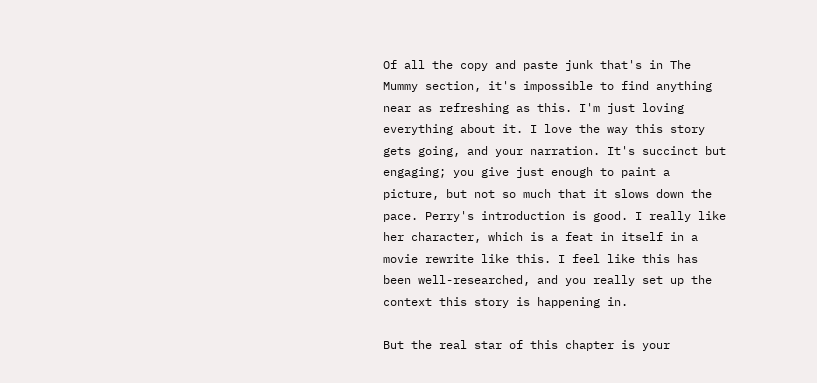Of all the copy and paste junk that's in The Mummy section, it's impossible to find anything near as refreshing as this. I'm just loving everything about it. I love the way this story gets going, and your narration. It's succinct but engaging; you give just enough to paint a picture, but not so much that it slows down the pace. Perry's introduction is good. I really like her character, which is a feat in itself in a movie rewrite like this. I feel like this has been well-researched, and you really set up the context this story is happening in.

But the real star of this chapter is your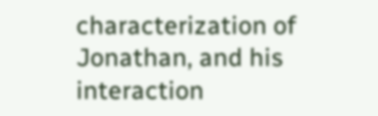characterization of Jonathan, and his interaction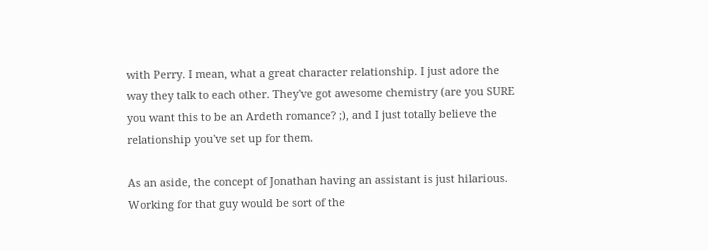with Perry. I mean, what a great character relationship. I just adore the way they talk to each other. They've got awesome chemistry (are you SURE you want this to be an Ardeth romance? ;), and I just totally believe the relationship you've set up for them.

As an aside, the concept of Jonathan having an assistant is just hilarious. Working for that guy would be sort of the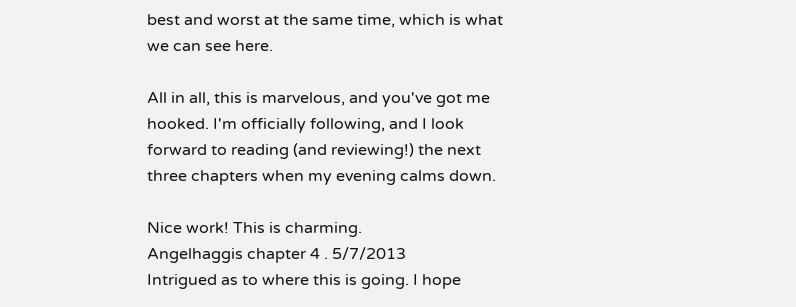best and worst at the same time, which is what we can see here.

All in all, this is marvelous, and you've got me hooked. I'm officially following, and I look forward to reading (and reviewing!) the next three chapters when my evening calms down.

Nice work! This is charming.
Angelhaggis chapter 4 . 5/7/2013
Intrigued as to where this is going. I hope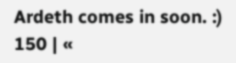Ardeth comes in soon. :)
150 | «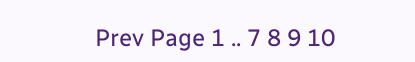Prev Page 1 .. 7 8 9 10